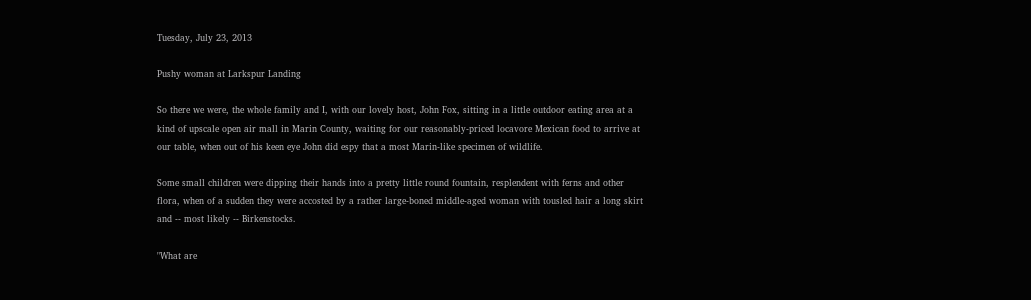Tuesday, July 23, 2013

Pushy woman at Larkspur Landing

So there we were, the whole family and I, with our lovely host, John Fox, sitting in a little outdoor eating area at a kind of upscale open air mall in Marin County, waiting for our reasonably-priced locavore Mexican food to arrive at our table, when out of his keen eye John did espy that a most Marin-like specimen of wildlife.

Some small children were dipping their hands into a pretty little round fountain, resplendent with ferns and other flora, when of a sudden they were accosted by a rather large-boned middle-aged woman with tousled hair a long skirt and -- most likely -- Birkenstocks.

"What are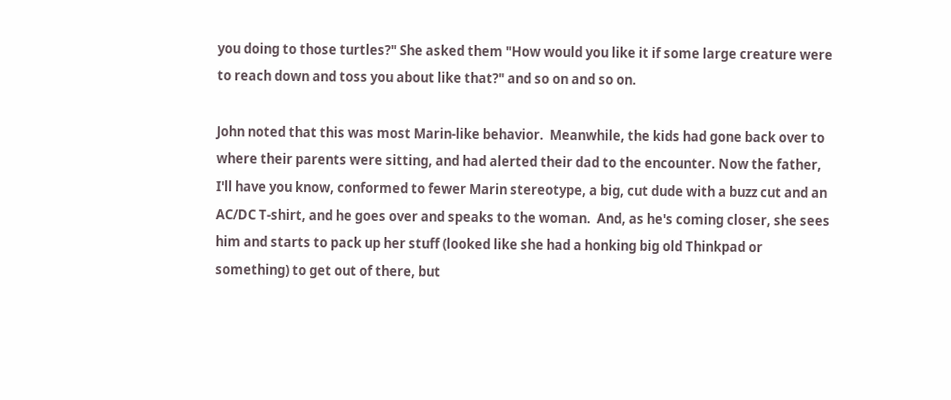you doing to those turtles?" She asked them "How would you like it if some large creature were to reach down and toss you about like that?" and so on and so on.

John noted that this was most Marin-like behavior.  Meanwhile, the kids had gone back over to where their parents were sitting, and had alerted their dad to the encounter. Now the father, I'll have you know, conformed to fewer Marin stereotype, a big, cut dude with a buzz cut and an AC/DC T-shirt, and he goes over and speaks to the woman.  And, as he's coming closer, she sees him and starts to pack up her stuff (looked like she had a honking big old Thinkpad or something) to get out of there, but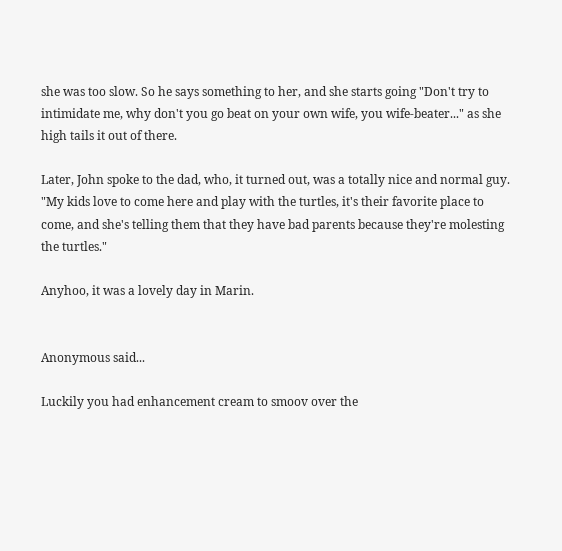she was too slow. So he says something to her, and she starts going "Don't try to intimidate me, why don't you go beat on your own wife, you wife-beater..." as she high tails it out of there.

Later, John spoke to the dad, who, it turned out, was a totally nice and normal guy.  "My kids love to come here and play with the turtles, it's their favorite place to come, and she's telling them that they have bad parents because they're molesting the turtles."

Anyhoo, it was a lovely day in Marin.


Anonymous said...

Luckily you had enhancement cream to smoov over the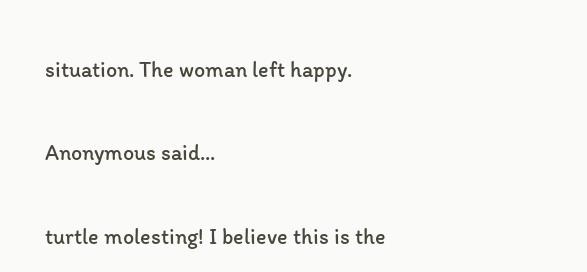situation. The woman left happy.

Anonymous said...

turtle molesting! I believe this is the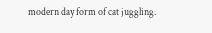modern day form of cat juggling.